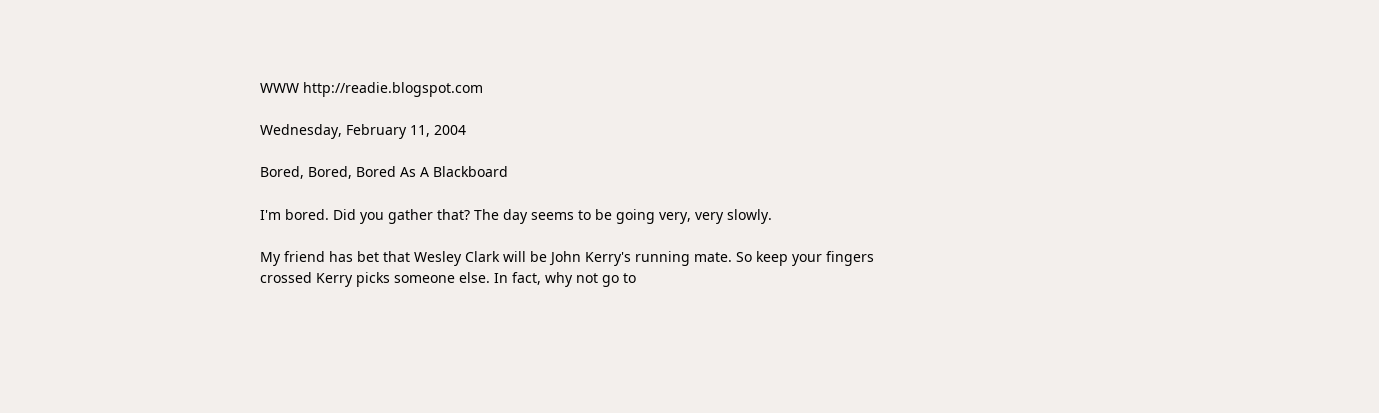WWW http://readie.blogspot.com

Wednesday, February 11, 2004

Bored, Bored, Bored As A Blackboard

I'm bored. Did you gather that? The day seems to be going very, very slowly.

My friend has bet that Wesley Clark will be John Kerry's running mate. So keep your fingers crossed Kerry picks someone else. In fact, why not go to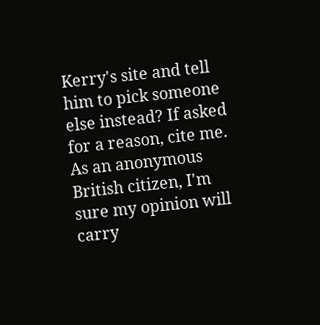Kerry's site and tell him to pick someone else instead? If asked for a reason, cite me. As an anonymous British citizen, I'm sure my opinion will carry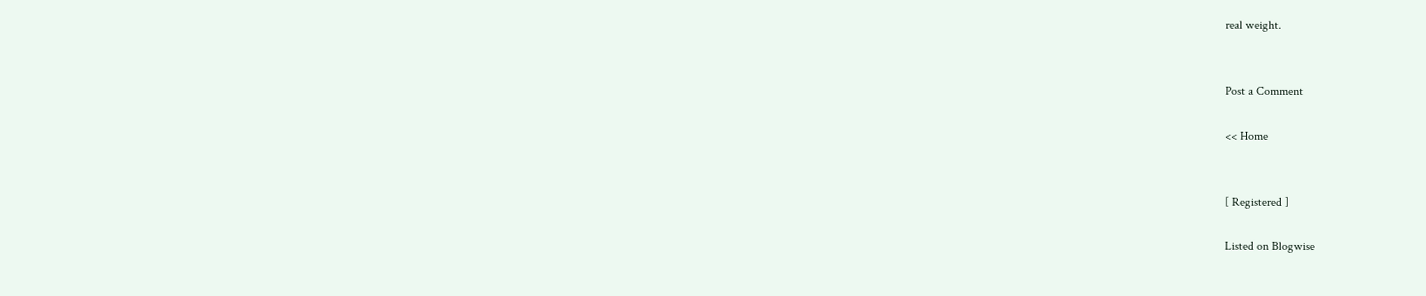real weight.


Post a Comment

<< Home


[ Registered ]

Listed on Blogwise